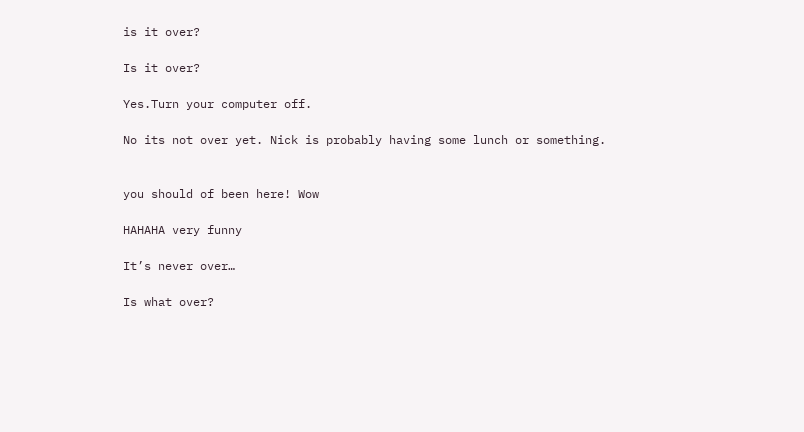is it over?

Is it over?

Yes.Turn your computer off.

No its not over yet. Nick is probably having some lunch or something.


you should of been here! Wow

HAHAHA very funny

It’s never over…

Is what over?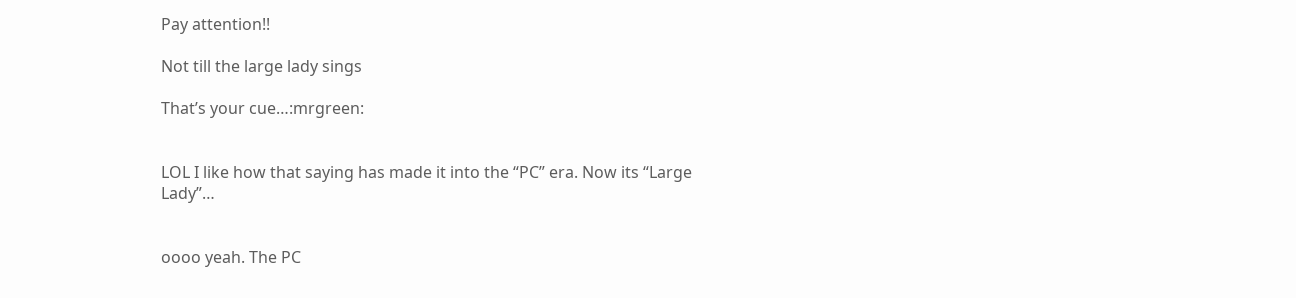Pay attention!!

Not till the large lady sings

That’s your cue…:mrgreen:


LOL I like how that saying has made it into the “PC” era. Now its “Large Lady”…


oooo yeah. The PC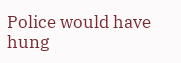Police would have hung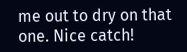me out to dry on that one. Nice catch!